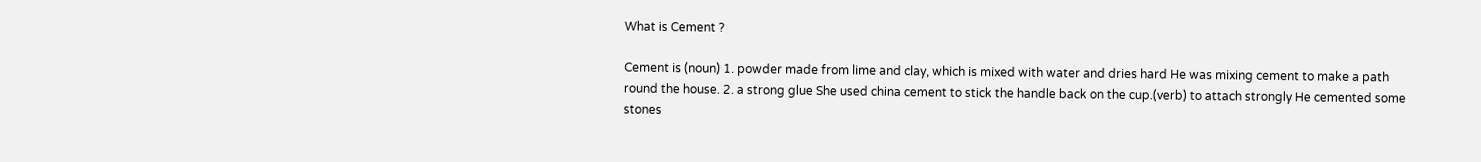What is Cement ?

Cement is (noun) 1. powder made from lime and clay, which is mixed with water and dries hard He was mixing cement to make a path round the house. 2. a strong glue She used china cement to stick the handle back on the cup.(verb) to attach strongly He cemented some stones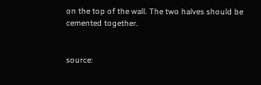on the top of the wall. The two halves should be cemented together.


source: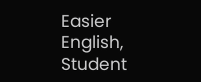Easier English, Student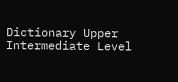Dictionary Upper Intermediate Level